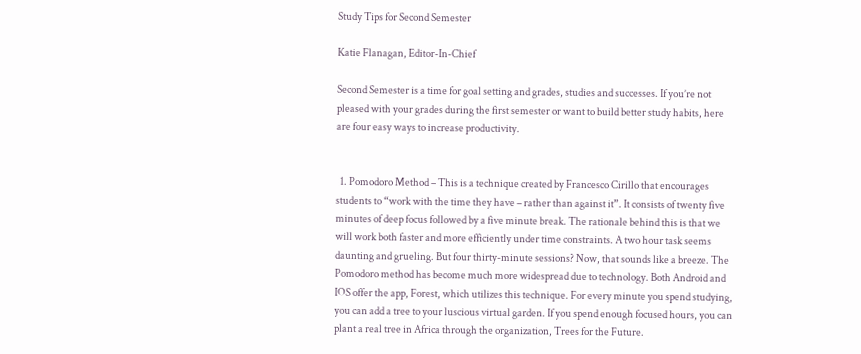Study Tips for Second Semester

Katie Flanagan, Editor-In-Chief

Second Semester is a time for goal setting and grades, studies and successes. If you’re not pleased with your grades during the first semester or want to build better study habits, here are four easy ways to increase productivity.


  1. Pomodoro Method – This is a technique created by Francesco Cirillo that encourages students to “work with the time they have – rather than against it”. It consists of twenty five minutes of deep focus followed by a five minute break. The rationale behind this is that we will work both faster and more efficiently under time constraints. A two hour task seems daunting and grueling. But four thirty-minute sessions? Now, that sounds like a breeze. The Pomodoro method has become much more widespread due to technology. Both Android and IOS offer the app, Forest, which utilizes this technique. For every minute you spend studying, you can add a tree to your luscious virtual garden. If you spend enough focused hours, you can plant a real tree in Africa through the organization, Trees for the Future.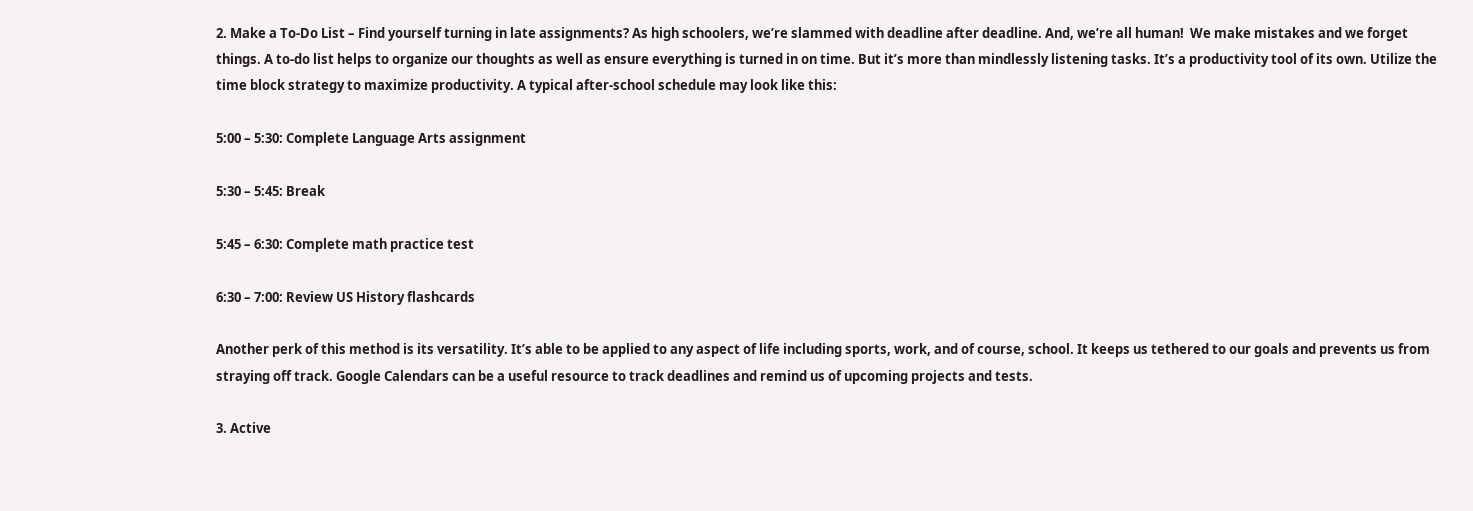2. Make a To-Do List – Find yourself turning in late assignments? As high schoolers, we’re slammed with deadline after deadline. And, we’re all human!  We make mistakes and we forget things. A to-do list helps to organize our thoughts as well as ensure everything is turned in on time. But it’s more than mindlessly listening tasks. It’s a productivity tool of its own. Utilize the time block strategy to maximize productivity. A typical after-school schedule may look like this:

5:00 – 5:30: Complete Language Arts assignment

5:30 – 5:45: Break

5:45 – 6:30: Complete math practice test

6:30 – 7:00: Review US History flashcards

Another perk of this method is its versatility. It’s able to be applied to any aspect of life including sports, work, and of course, school. It keeps us tethered to our goals and prevents us from straying off track. Google Calendars can be a useful resource to track deadlines and remind us of upcoming projects and tests.

3. Active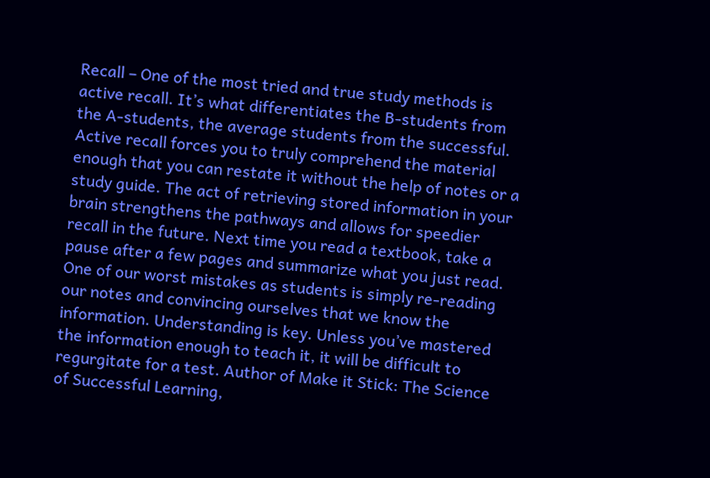Recall – One of the most tried and true study methods is active recall. It’s what differentiates the B-students from the A-students, the average students from the successful. Active recall forces you to truly comprehend the material enough that you can restate it without the help of notes or a study guide. The act of retrieving stored information in your brain strengthens the pathways and allows for speedier recall in the future. Next time you read a textbook, take a pause after a few pages and summarize what you just read. One of our worst mistakes as students is simply re-reading our notes and convincing ourselves that we know the information. Understanding is key. Unless you’ve mastered the information enough to teach it, it will be difficult to regurgitate for a test. Author of Make it Stick: The Science of Successful Learning,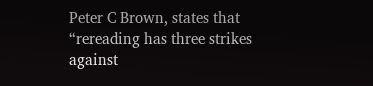Peter C Brown, states that “rereading has three strikes against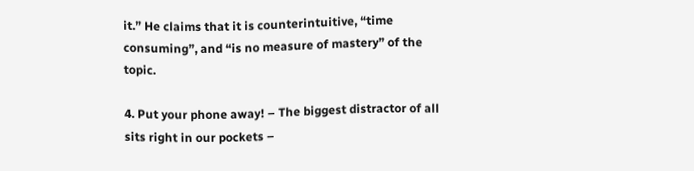it.” He claims that it is counterintuitive, “time consuming”, and “is no measure of mastery” of the topic.

4. Put your phone away! – The biggest distractor of all sits right in our pockets –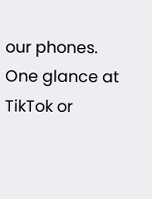our phones. One glance at TikTok or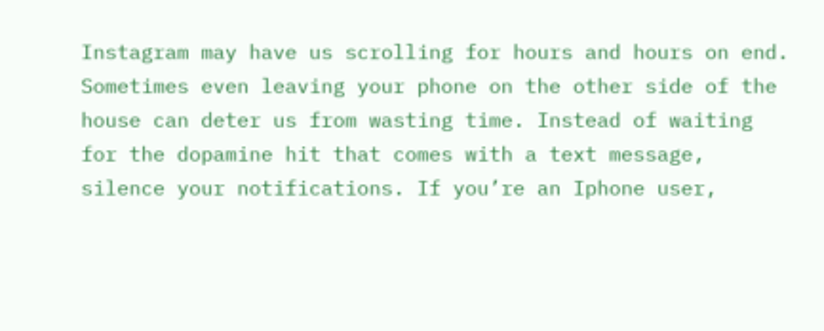Instagram may have us scrolling for hours and hours on end. Sometimes even leaving your phone on the other side of the house can deter us from wasting time. Instead of waiting for the dopamine hit that comes with a text message, silence your notifications. If you’re an Iphone user,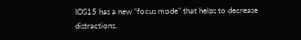IOS15 has a new “focus mode” that helps to decrease distractions.